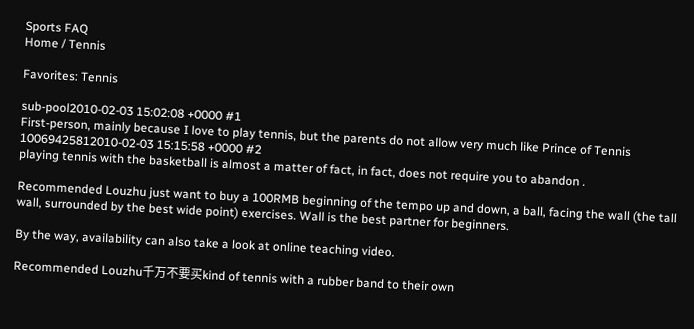Sports FAQ
Home / Tennis

Favorites: Tennis

sub-pool2010-02-03 15:02:08 +0000 #1
First-person, mainly because I love to play tennis, but the parents do not allow very much like Prince of Tennis
10069425812010-02-03 15:15:58 +0000 #2
playing tennis with the basketball is almost a matter of fact, in fact, does not require you to abandon .

Recommended Louzhu just want to buy a 100RMB beginning of the tempo up and down, a ball, facing the wall (the tall wall, surrounded by the best wide point) exercises. Wall is the best partner for beginners.

By the way, availability can also take a look at online teaching video.

Recommended Louzhu千万不要买kind of tennis with a rubber band to their own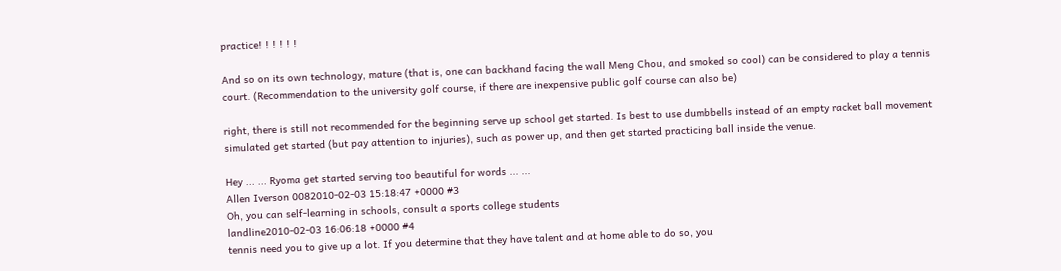practice! ! ! ! ! !

And so on its own technology, mature (that is, one can backhand facing the wall Meng Chou, and smoked so cool) can be considered to play a tennis court. (Recommendation to the university golf course, if there are inexpensive public golf course can also be)

right, there is still not recommended for the beginning serve up school get started. Is best to use dumbbells instead of an empty racket ball movement simulated get started (but pay attention to injuries), such as power up, and then get started practicing ball inside the venue.

Hey ... ... Ryoma get started serving too beautiful for words ... ...
Allen Iverson 0082010-02-03 15:18:47 +0000 #3
Oh, you can self-learning in schools, consult a sports college students
landline2010-02-03 16:06:18 +0000 #4
tennis need you to give up a lot. If you determine that they have talent and at home able to do so, you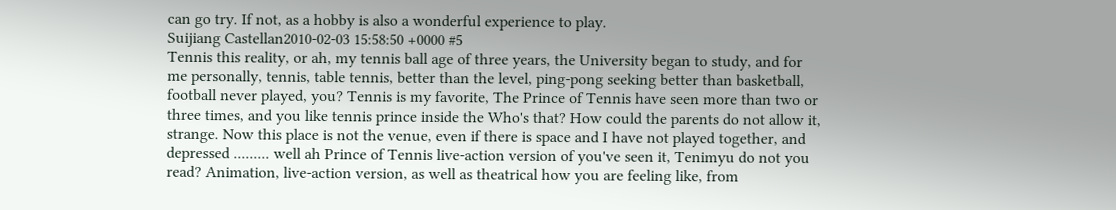can go try. If not, as a hobby is also a wonderful experience to play.
Suijiang Castellan2010-02-03 15:58:50 +0000 #5
Tennis this reality, or ah, my tennis ball age of three years, the University began to study, and for me personally, tennis, table tennis, better than the level, ping-pong seeking better than basketball, football never played, you? Tennis is my favorite, The Prince of Tennis have seen more than two or three times, and you like tennis prince inside the Who's that? How could the parents do not allow it, strange. Now this place is not the venue, even if there is space and I have not played together, and depressed ......... well ah Prince of Tennis live-action version of you've seen it, Tenimyu do not you read? Animation, live-action version, as well as theatrical how you are feeling like, from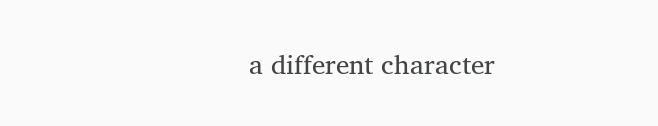a different character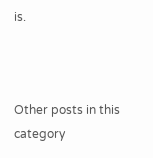is.



Other posts in this category